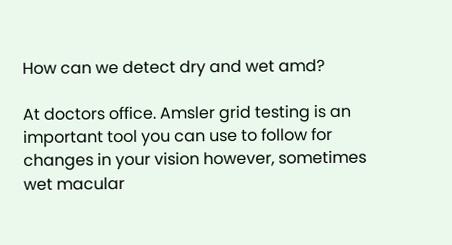How can we detect dry and wet amd?

At doctors office. Amsler grid testing is an important tool you can use to follow for changes in your vision however, sometimes wet macular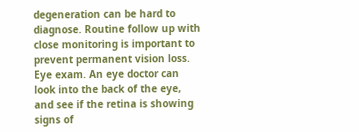degeneration can be hard to diagnose. Routine follow up with close monitoring is important to prevent permanent vision loss.
Eye exam. An eye doctor can look into the back of the eye, and see if the retina is showing signs of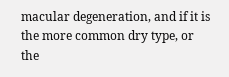macular degeneration, and if it is the more common dry type, or the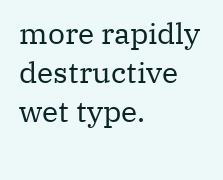more rapidly destructive wet type.